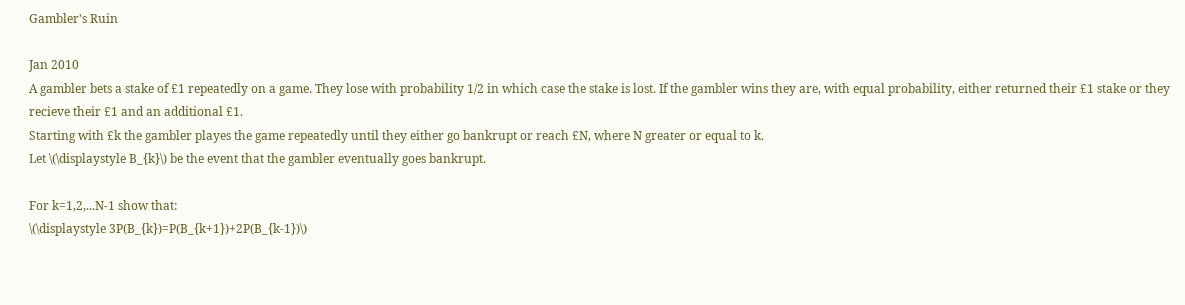Gambler's Ruin

Jan 2010
A gambler bets a stake of £1 repeatedly on a game. They lose with probability 1/2 in which case the stake is lost. If the gambler wins they are, with equal probability, either returned their £1 stake or they recieve their £1 and an additional £1.
Starting with £k the gambler playes the game repeatedly until they either go bankrupt or reach £N, where N greater or equal to k.
Let \(\displaystyle B_{k}\) be the event that the gambler eventually goes bankrupt.

For k=1,2,...N-1 show that:
\(\displaystyle 3P(B_{k})=P(B_{k+1})+2P(B_{k-1})\)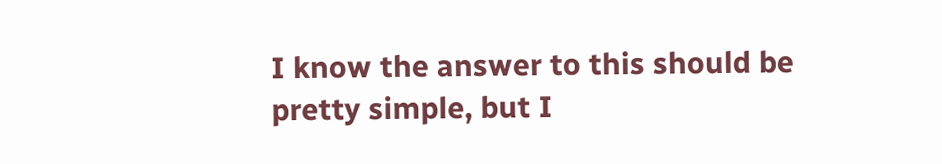I know the answer to this should be pretty simple, but I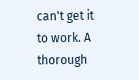can't get it to work. A thorough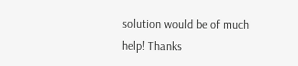solution would be of much help! Thanks